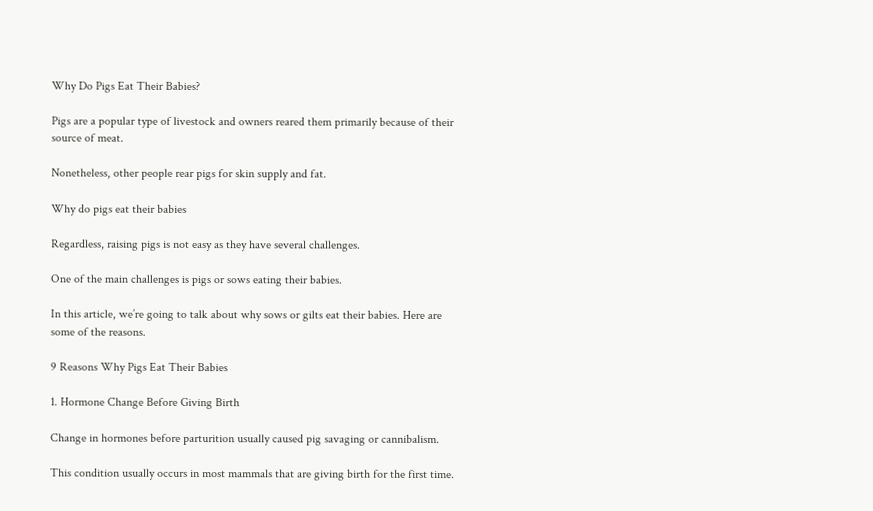Why Do Pigs Eat Their Babies?

Pigs are a popular type of livestock and owners reared them primarily because of their source of meat.

Nonetheless, other people rear pigs for skin supply and fat.

Why do pigs eat their babies

Regardless, raising pigs is not easy as they have several challenges.

One of the main challenges is pigs or sows eating their babies.

In this article, we’re going to talk about why sows or gilts eat their babies. Here are some of the reasons.

9 Reasons Why Pigs Eat Their Babies

1. Hormone Change Before Giving Birth

Change in hormones before parturition usually caused pig savaging or cannibalism.

This condition usually occurs in most mammals that are giving birth for the first time.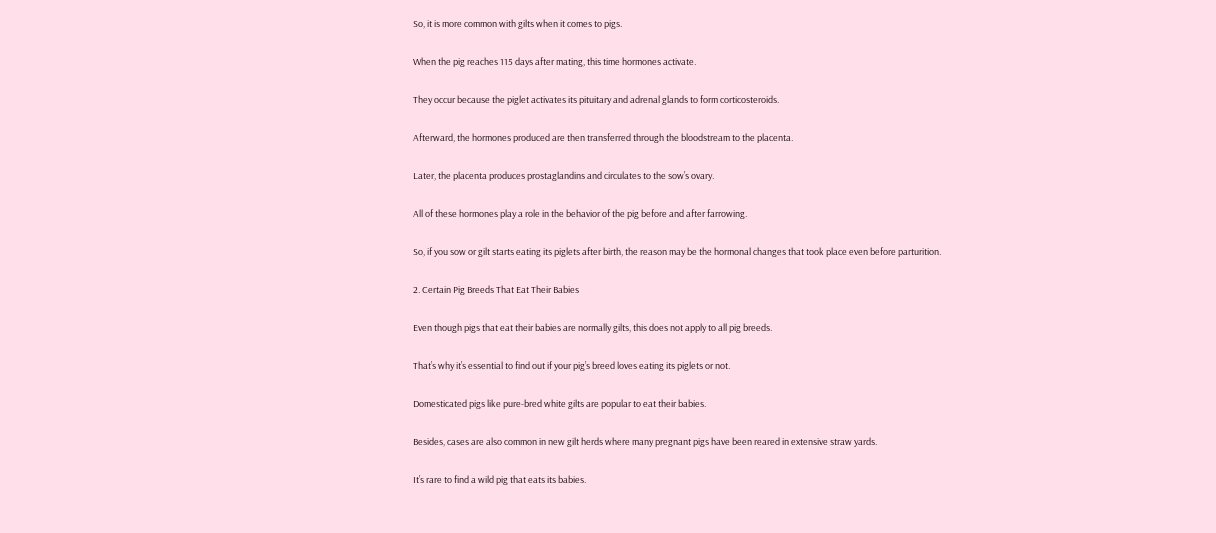So, it is more common with gilts when it comes to pigs.

When the pig reaches 115 days after mating, this time hormones activate.

They occur because the piglet activates its pituitary and adrenal glands to form corticosteroids.

Afterward, the hormones produced are then transferred through the bloodstream to the placenta.

Later, the placenta produces prostaglandins and circulates to the sow’s ovary.

All of these hormones play a role in the behavior of the pig before and after farrowing.

So, if you sow or gilt starts eating its piglets after birth, the reason may be the hormonal changes that took place even before parturition.

2. Certain Pig Breeds That Eat Their Babies

Even though pigs that eat their babies are normally gilts, this does not apply to all pig breeds.

That’s why it’s essential to find out if your pig’s breed loves eating its piglets or not.

Domesticated pigs like pure-bred white gilts are popular to eat their babies.

Besides, cases are also common in new gilt herds where many pregnant pigs have been reared in extensive straw yards.

It’s rare to find a wild pig that eats its babies.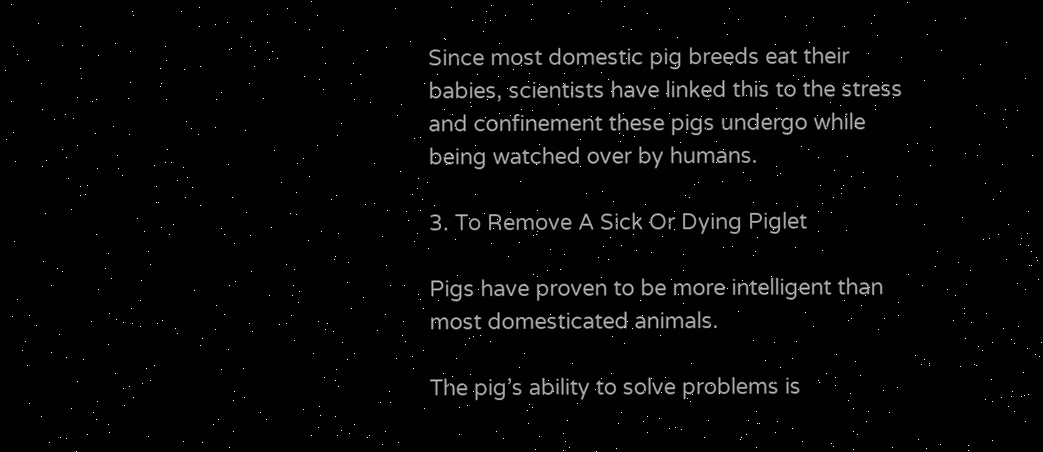Since most domestic pig breeds eat their babies, scientists have linked this to the stress and confinement these pigs undergo while being watched over by humans.

3. To Remove A Sick Or Dying Piglet

Pigs have proven to be more intelligent than most domesticated animals.

The pig’s ability to solve problems is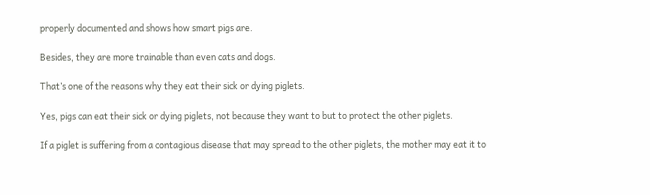properly documented and shows how smart pigs are.

Besides, they are more trainable than even cats and dogs.

That’s one of the reasons why they eat their sick or dying piglets.

Yes, pigs can eat their sick or dying piglets, not because they want to but to protect the other piglets.

If a piglet is suffering from a contagious disease that may spread to the other piglets, the mother may eat it to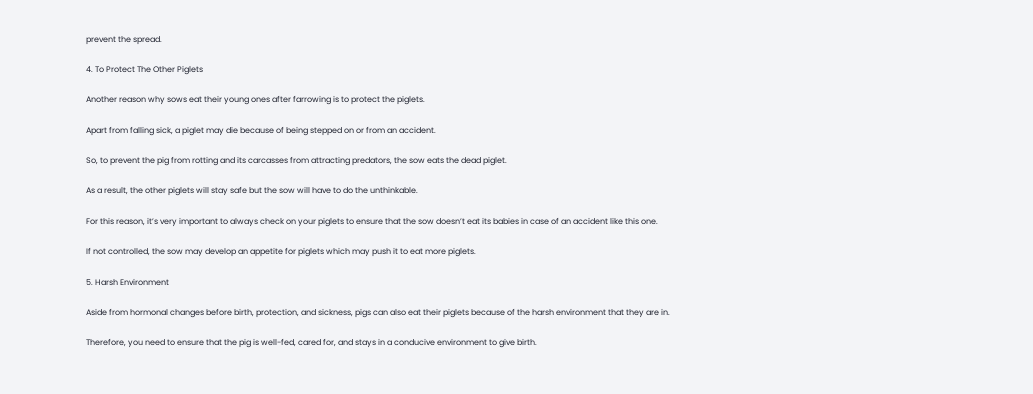prevent the spread.

4. To Protect The Other Piglets

Another reason why sows eat their young ones after farrowing is to protect the piglets.

Apart from falling sick, a piglet may die because of being stepped on or from an accident.

So, to prevent the pig from rotting and its carcasses from attracting predators, the sow eats the dead piglet.

As a result, the other piglets will stay safe but the sow will have to do the unthinkable.

For this reason, it’s very important to always check on your piglets to ensure that the sow doesn’t eat its babies in case of an accident like this one.

If not controlled, the sow may develop an appetite for piglets which may push it to eat more piglets.

5. Harsh Environment

Aside from hormonal changes before birth, protection, and sickness, pigs can also eat their piglets because of the harsh environment that they are in.

Therefore, you need to ensure that the pig is well-fed, cared for, and stays in a conducive environment to give birth.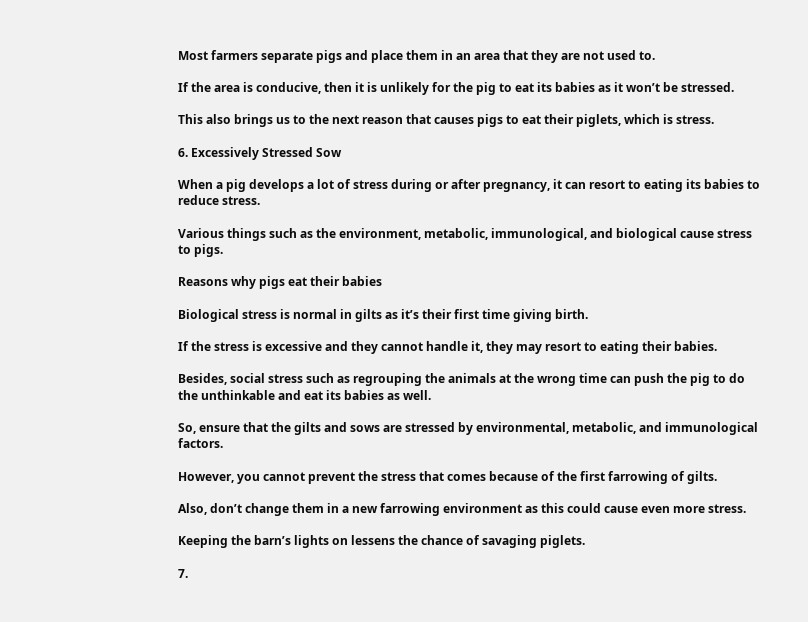Most farmers separate pigs and place them in an area that they are not used to.

If the area is conducive, then it is unlikely for the pig to eat its babies as it won’t be stressed.

This also brings us to the next reason that causes pigs to eat their piglets, which is stress.

6. Excessively Stressed Sow

When a pig develops a lot of stress during or after pregnancy, it can resort to eating its babies to reduce stress.

Various things such as the environment, metabolic, immunological, and biological cause stress to pigs.

Reasons why pigs eat their babies

Biological stress is normal in gilts as it’s their first time giving birth.

If the stress is excessive and they cannot handle it, they may resort to eating their babies.

Besides, social stress such as regrouping the animals at the wrong time can push the pig to do the unthinkable and eat its babies as well.

So, ensure that the gilts and sows are stressed by environmental, metabolic, and immunological factors.

However, you cannot prevent the stress that comes because of the first farrowing of gilts.

Also, don’t change them in a new farrowing environment as this could cause even more stress.

Keeping the barn’s lights on lessens the chance of savaging piglets.

7.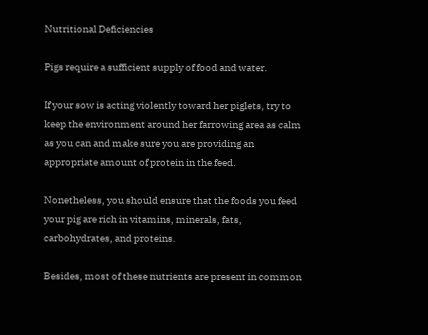Nutritional Deficiencies

Pigs require a sufficient supply of food and water.

If your sow is acting violently toward her piglets, try to keep the environment around her farrowing area as calm as you can and make sure you are providing an appropriate amount of protein in the feed.

Nonetheless, you should ensure that the foods you feed your pig are rich in vitamins, minerals, fats, carbohydrates, and proteins.

Besides, most of these nutrients are present in common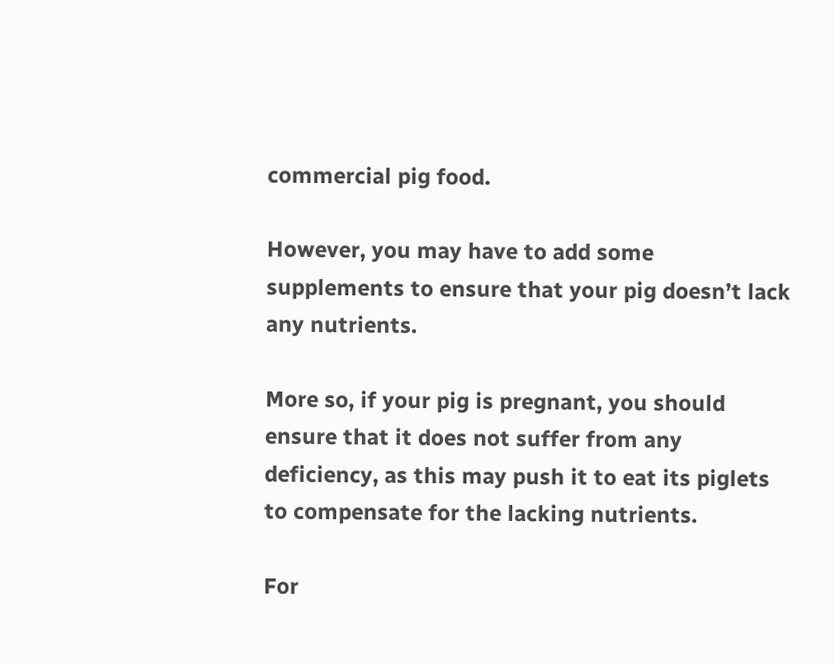commercial pig food.

However, you may have to add some supplements to ensure that your pig doesn’t lack any nutrients.

More so, if your pig is pregnant, you should ensure that it does not suffer from any deficiency, as this may push it to eat its piglets to compensate for the lacking nutrients.

For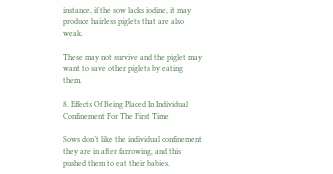instance, if the sow lacks iodine, it may produce hairless piglets that are also weak.

These may not survive and the piglet may want to save other piglets by eating them.

8. Effects Of Being Placed In Individual Confinement For The First Time

Sows don’t like the individual confinement they are in after farrowing, and this pushed them to eat their babies.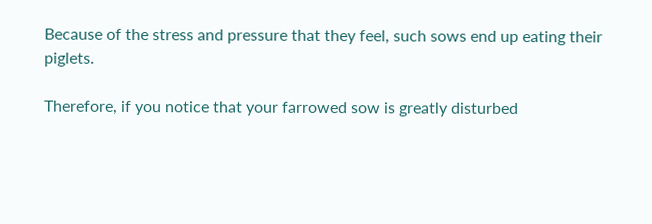Because of the stress and pressure that they feel, such sows end up eating their piglets.

Therefore, if you notice that your farrowed sow is greatly disturbed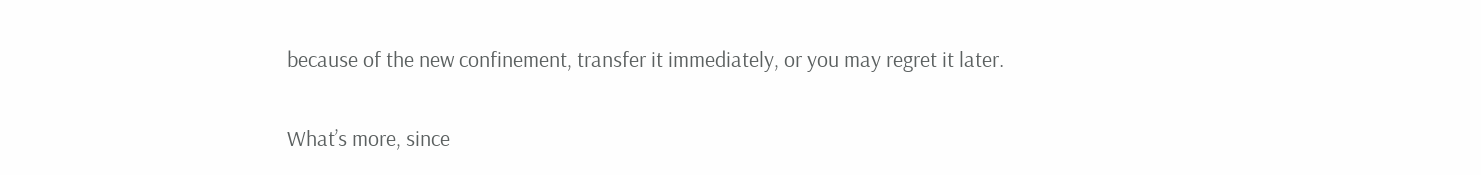because of the new confinement, transfer it immediately, or you may regret it later.

What’s more, since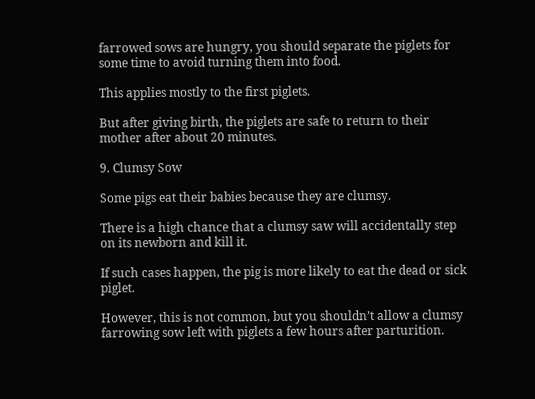farrowed sows are hungry, you should separate the piglets for some time to avoid turning them into food.

This applies mostly to the first piglets.

But after giving birth, the piglets are safe to return to their mother after about 20 minutes.

9. Clumsy Sow

Some pigs eat their babies because they are clumsy.

There is a high chance that a clumsy saw will accidentally step on its newborn and kill it.

If such cases happen, the pig is more likely to eat the dead or sick piglet.

However, this is not common, but you shouldn’t allow a clumsy farrowing sow left with piglets a few hours after parturition.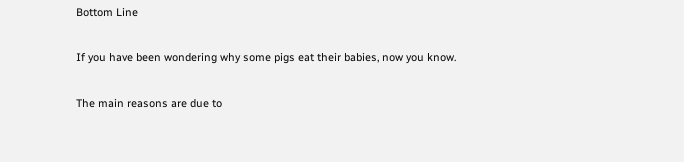Bottom Line

If you have been wondering why some pigs eat their babies, now you know.

The main reasons are due to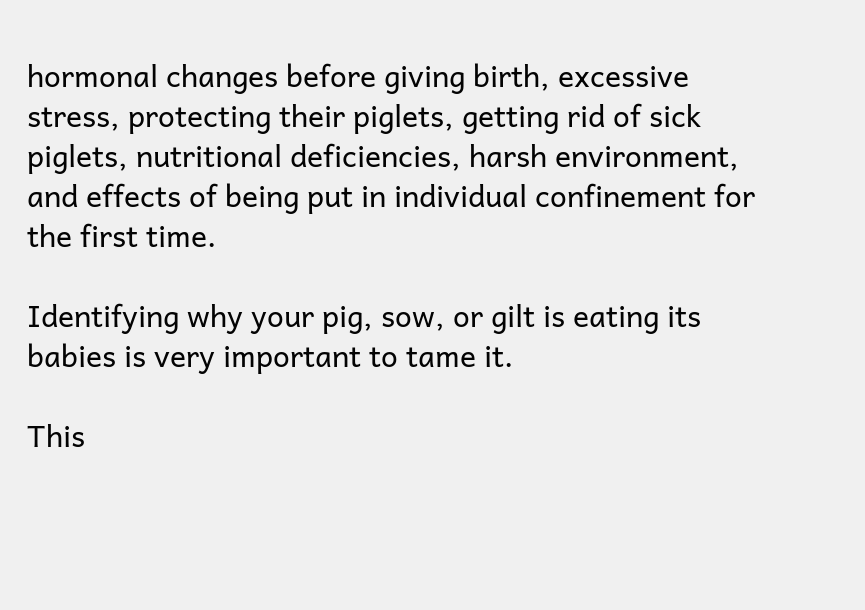hormonal changes before giving birth, excessive stress, protecting their piglets, getting rid of sick piglets, nutritional deficiencies, harsh environment, and effects of being put in individual confinement for the first time.

Identifying why your pig, sow, or gilt is eating its babies is very important to tame it.

This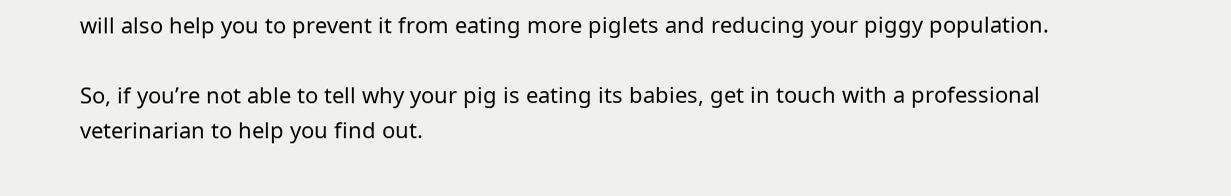will also help you to prevent it from eating more piglets and reducing your piggy population.

So, if you’re not able to tell why your pig is eating its babies, get in touch with a professional veterinarian to help you find out.